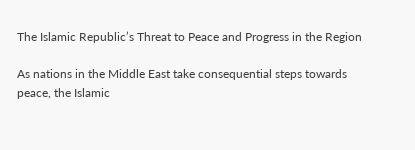The Islamic Republic’s Threat to Peace and Progress in the Region

As nations in the Middle East take consequential steps towards peace, the Islamic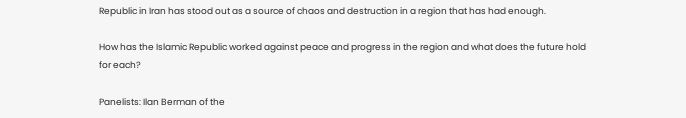Republic in Iran has stood out as a source of chaos and destruction in a region that has had enough.

How has the Islamic Republic worked against peace and progress in the region and what does the future hold for each?

Panelists: Ilan Berman of the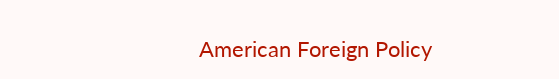American Foreign Policy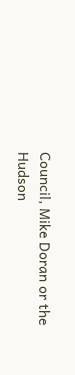Council, Mike Doran or the Hudson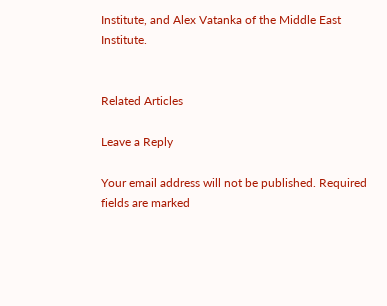Institute, and Alex Vatanka of the Middle East Institute.


Related Articles

Leave a Reply

Your email address will not be published. Required fields are marked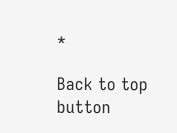*

Back to top button